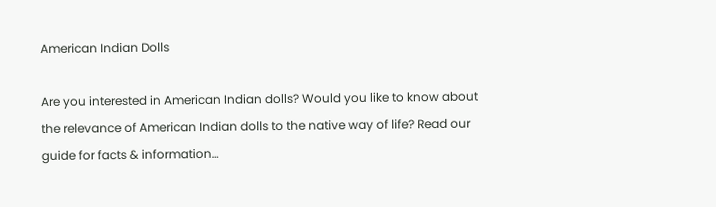American Indian Dolls

Are you interested in American Indian dolls? Would you like to know about the relevance of American Indian dolls to the native way of life? Read our guide for facts & information…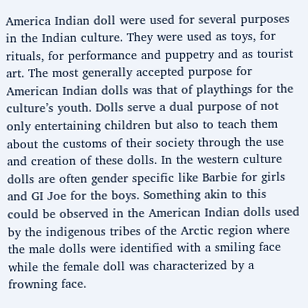America Indian doll were used for several purposes in the Indian culture. They were used as toys, for rituals, for performance and puppetry and as tourist art. The most generally accepted purpose for American Indian dolls was that of playthings for the culture’s youth. Dolls serve a dual purpose of not only entertaining children but also to teach them about the customs of their society through the use and creation of these dolls. In the western culture dolls are often gender specific like Barbie for girls and GI Joe for the boys. Something akin to this could be observed in the American Indian dolls used by the indigenous tribes of the Arctic region where the male dolls were identified with a smiling face while the female doll was characterized by a frowning face.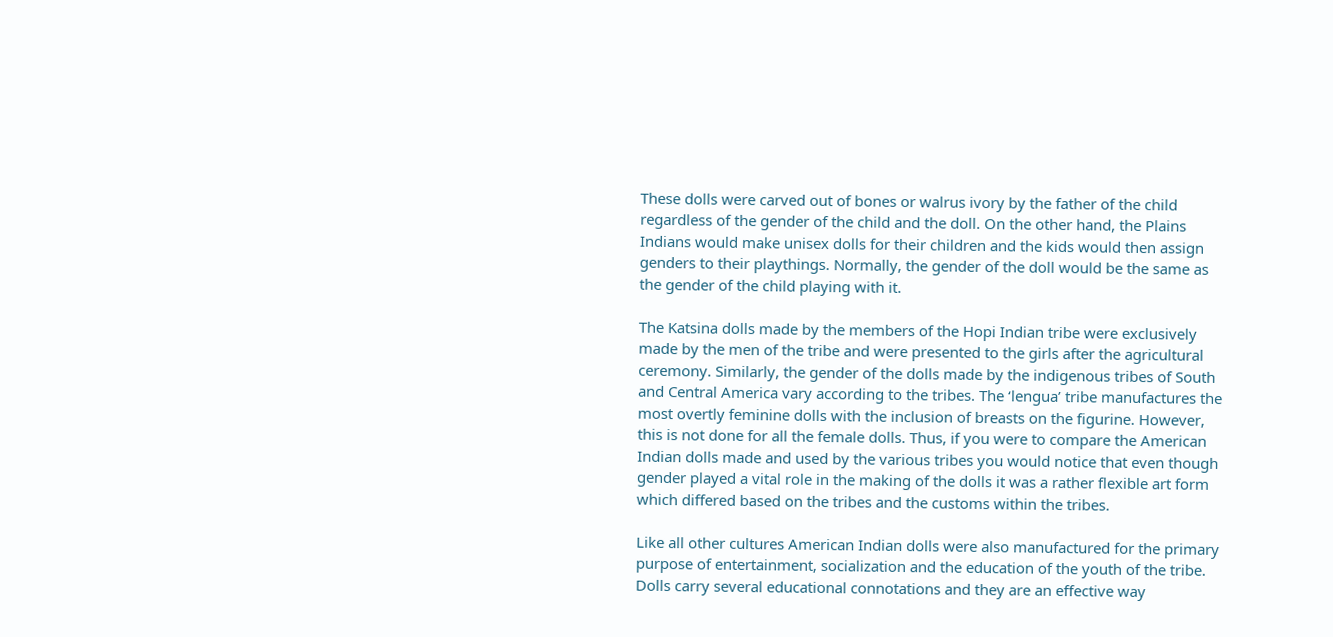These dolls were carved out of bones or walrus ivory by the father of the child regardless of the gender of the child and the doll. On the other hand, the Plains Indians would make unisex dolls for their children and the kids would then assign genders to their playthings. Normally, the gender of the doll would be the same as the gender of the child playing with it.

The Katsina dolls made by the members of the Hopi Indian tribe were exclusively made by the men of the tribe and were presented to the girls after the agricultural ceremony. Similarly, the gender of the dolls made by the indigenous tribes of South and Central America vary according to the tribes. The ‘lengua’ tribe manufactures the most overtly feminine dolls with the inclusion of breasts on the figurine. However, this is not done for all the female dolls. Thus, if you were to compare the American Indian dolls made and used by the various tribes you would notice that even though gender played a vital role in the making of the dolls it was a rather flexible art form which differed based on the tribes and the customs within the tribes.

Like all other cultures American Indian dolls were also manufactured for the primary purpose of entertainment, socialization and the education of the youth of the tribe. Dolls carry several educational connotations and they are an effective way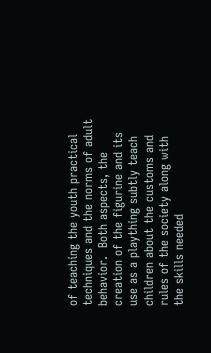of teaching the youth practical techniques and the norms of adult behavior.  Both aspects, the creation of the figurine and its use as a plaything subtly teach children about the customs and rules of the society along with the skills needed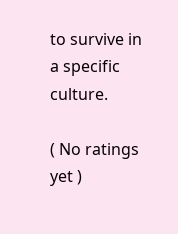to survive in a specific culture.

( No ratings yet )